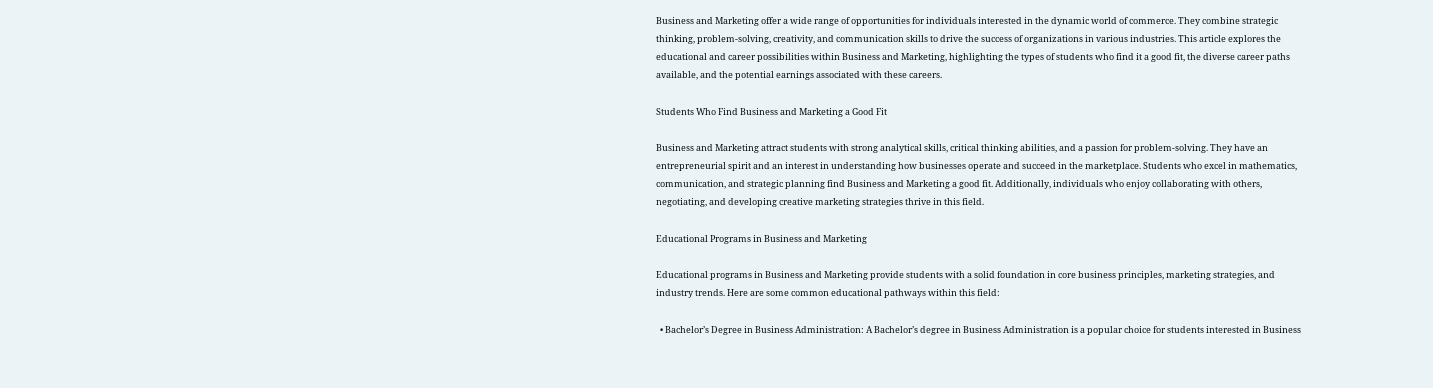Business and Marketing offer a wide range of opportunities for individuals interested in the dynamic world of commerce. They combine strategic thinking, problem-solving, creativity, and communication skills to drive the success of organizations in various industries. This article explores the educational and career possibilities within Business and Marketing, highlighting the types of students who find it a good fit, the diverse career paths available, and the potential earnings associated with these careers.

Students Who Find Business and Marketing a Good Fit

Business and Marketing attract students with strong analytical skills, critical thinking abilities, and a passion for problem-solving. They have an entrepreneurial spirit and an interest in understanding how businesses operate and succeed in the marketplace. Students who excel in mathematics, communication, and strategic planning find Business and Marketing a good fit. Additionally, individuals who enjoy collaborating with others, negotiating, and developing creative marketing strategies thrive in this field.

Educational Programs in Business and Marketing

Educational programs in Business and Marketing provide students with a solid foundation in core business principles, marketing strategies, and industry trends. Here are some common educational pathways within this field:

  • Bachelor’s Degree in Business Administration: A Bachelor’s degree in Business Administration is a popular choice for students interested in Business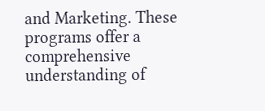and Marketing. These programs offer a comprehensive understanding of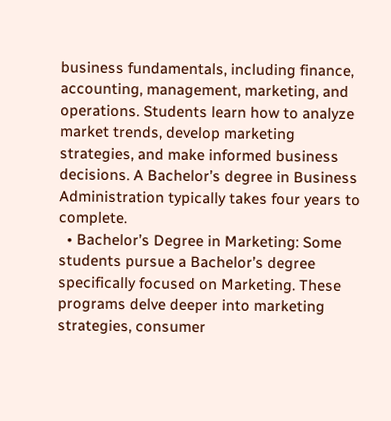business fundamentals, including finance, accounting, management, marketing, and operations. Students learn how to analyze market trends, develop marketing strategies, and make informed business decisions. A Bachelor’s degree in Business Administration typically takes four years to complete.
  • Bachelor’s Degree in Marketing: Some students pursue a Bachelor’s degree specifically focused on Marketing. These programs delve deeper into marketing strategies, consumer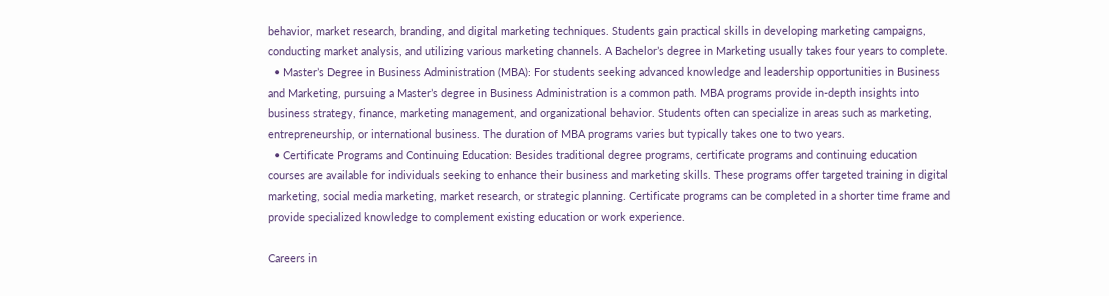behavior, market research, branding, and digital marketing techniques. Students gain practical skills in developing marketing campaigns, conducting market analysis, and utilizing various marketing channels. A Bachelor’s degree in Marketing usually takes four years to complete.
  • Master’s Degree in Business Administration (MBA): For students seeking advanced knowledge and leadership opportunities in Business and Marketing, pursuing a Master’s degree in Business Administration is a common path. MBA programs provide in-depth insights into business strategy, finance, marketing management, and organizational behavior. Students often can specialize in areas such as marketing, entrepreneurship, or international business. The duration of MBA programs varies but typically takes one to two years.
  • Certificate Programs and Continuing Education: Besides traditional degree programs, certificate programs and continuing education courses are available for individuals seeking to enhance their business and marketing skills. These programs offer targeted training in digital marketing, social media marketing, market research, or strategic planning. Certificate programs can be completed in a shorter time frame and provide specialized knowledge to complement existing education or work experience.

Careers in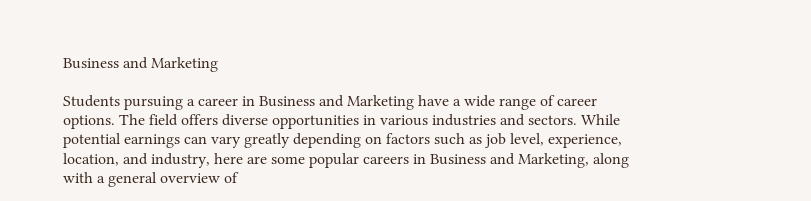Business and Marketing

Students pursuing a career in Business and Marketing have a wide range of career options. The field offers diverse opportunities in various industries and sectors. While potential earnings can vary greatly depending on factors such as job level, experience, location, and industry, here are some popular careers in Business and Marketing, along with a general overview of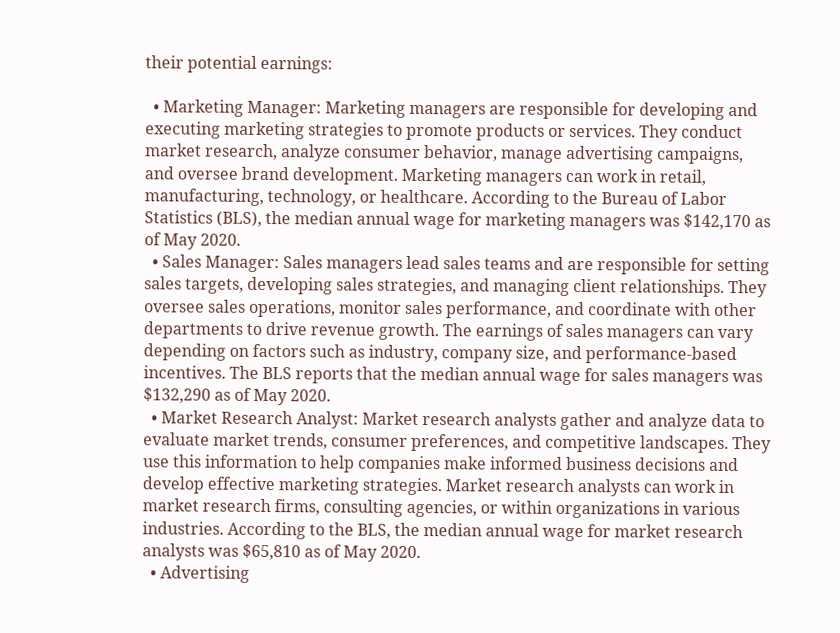their potential earnings:

  • Marketing Manager: Marketing managers are responsible for developing and executing marketing strategies to promote products or services. They conduct market research, analyze consumer behavior, manage advertising campaigns, and oversee brand development. Marketing managers can work in retail, manufacturing, technology, or healthcare. According to the Bureau of Labor Statistics (BLS), the median annual wage for marketing managers was $142,170 as of May 2020.
  • Sales Manager: Sales managers lead sales teams and are responsible for setting sales targets, developing sales strategies, and managing client relationships. They oversee sales operations, monitor sales performance, and coordinate with other departments to drive revenue growth. The earnings of sales managers can vary depending on factors such as industry, company size, and performance-based incentives. The BLS reports that the median annual wage for sales managers was $132,290 as of May 2020.
  • Market Research Analyst: Market research analysts gather and analyze data to evaluate market trends, consumer preferences, and competitive landscapes. They use this information to help companies make informed business decisions and develop effective marketing strategies. Market research analysts can work in market research firms, consulting agencies, or within organizations in various industries. According to the BLS, the median annual wage for market research analysts was $65,810 as of May 2020.
  • Advertising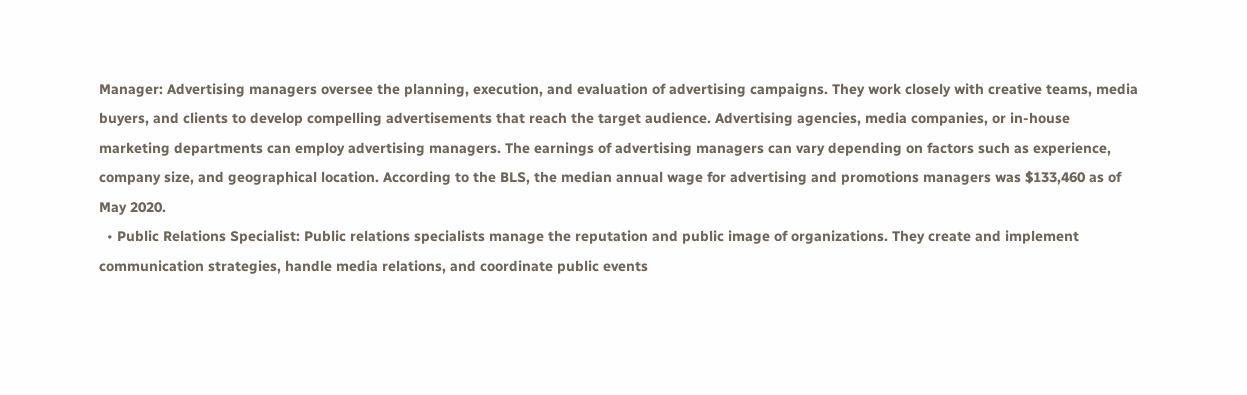Manager: Advertising managers oversee the planning, execution, and evaluation of advertising campaigns. They work closely with creative teams, media buyers, and clients to develop compelling advertisements that reach the target audience. Advertising agencies, media companies, or in-house marketing departments can employ advertising managers. The earnings of advertising managers can vary depending on factors such as experience, company size, and geographical location. According to the BLS, the median annual wage for advertising and promotions managers was $133,460 as of May 2020.
  • Public Relations Specialist: Public relations specialists manage the reputation and public image of organizations. They create and implement communication strategies, handle media relations, and coordinate public events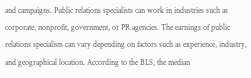and campaigns. Public relations specialists can work in industries such as corporate, nonprofit, government, or PR agencies. The earnings of public relations specialists can vary depending on factors such as experience, industry, and geographical location. According to the BLS, the median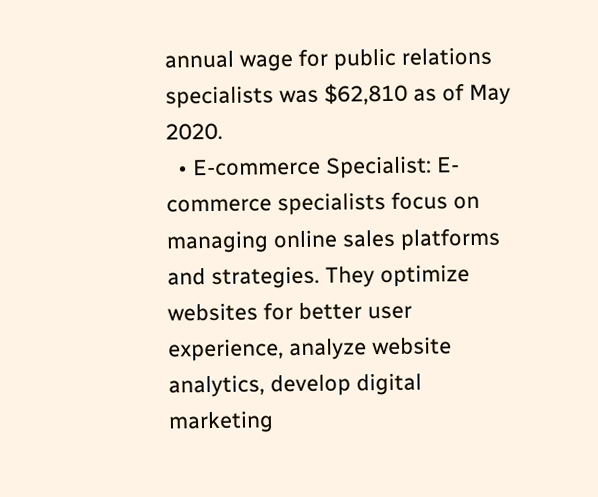annual wage for public relations specialists was $62,810 as of May 2020.
  • E-commerce Specialist: E-commerce specialists focus on managing online sales platforms and strategies. They optimize websites for better user experience, analyze website analytics, develop digital marketing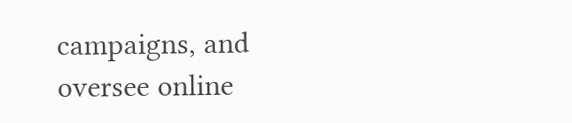campaigns, and oversee online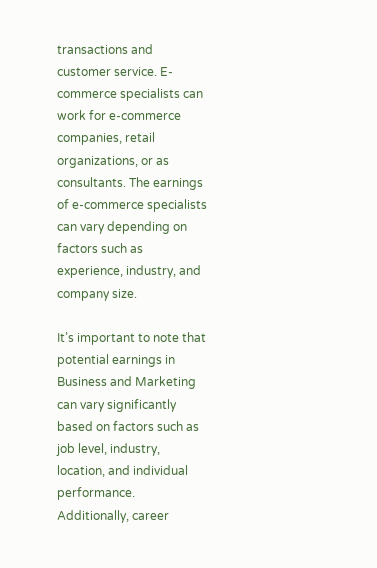transactions and customer service. E-commerce specialists can work for e-commerce companies, retail organizations, or as consultants. The earnings of e-commerce specialists can vary depending on factors such as experience, industry, and company size.

It’s important to note that potential earnings in Business and Marketing can vary significantly based on factors such as job level, industry, location, and individual performance. Additionally, career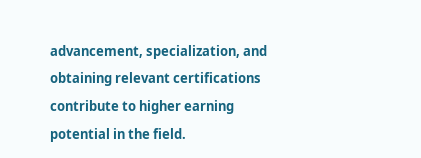advancement, specialization, and obtaining relevant certifications contribute to higher earning potential in the field.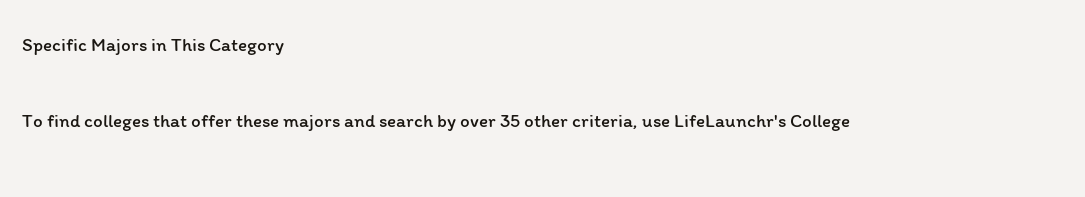Specific Majors in This Category

To find colleges that offer these majors and search by over 35 other criteria, use LifeLaunchr's College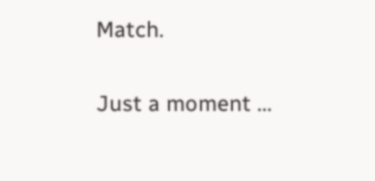Match.

Just a moment ...